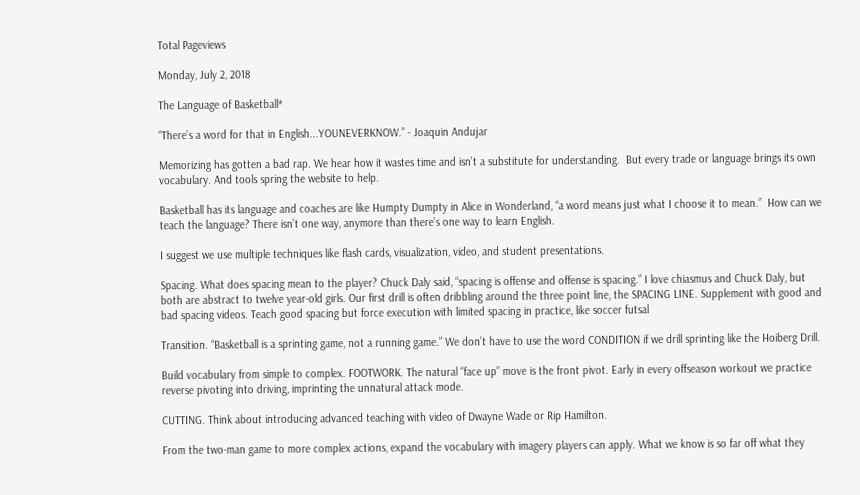Total Pageviews

Monday, July 2, 2018

The Language of Basketball*

“There’s a word for that in English...YOUNEVERKNOW.” - Joaquin Andujar

Memorizing has gotten a bad rap. We hear how it wastes time and isn’t a substitute for understanding.  But every trade or language brings its own vocabulary. And tools spring the website to help.

Basketball has its language and coaches are like Humpty Dumpty in Alice in Wonderland, “a word means just what I choose it to mean.”  How can we teach the language? There isn’t one way, anymore than there’s one way to learn English.

I suggest we use multiple techniques like flash cards, visualization, video, and student presentations.

Spacing. What does spacing mean to the player? Chuck Daly said, “spacing is offense and offense is spacing.” I love chiasmus and Chuck Daly, but both are abstract to twelve year-old girls. Our first drill is often dribbling around the three point line, the SPACING LINE. Supplement with good and bad spacing videos. Teach good spacing but force execution with limited spacing in practice, like soccer futsal

Transition. “Basketball is a sprinting game, not a running game.” We don’t have to use the word CONDITION if we drill sprinting like the Hoiberg Drill.

Build vocabulary from simple to complex. FOOTWORK. The natural “face up” move is the front pivot. Early in every offseason workout we practice reverse pivoting into driving, imprinting the unnatural attack mode.

CUTTING. Think about introducing advanced teaching with video of Dwayne Wade or Rip Hamilton.

From the two-man game to more complex actions, expand the vocabulary with imagery players can apply. What we know is so far off what they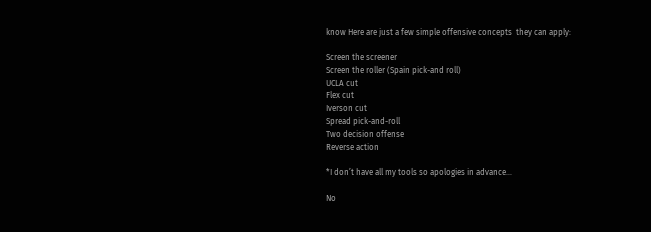know Here are just a few simple offensive concepts  they can apply:

Screen the screener
Screen the roller (Spain pick-and roll)
UCLA cut
Flex cut
Iverson cut
Spread pick-and-roll
Two decision offense
Reverse action

*I don’t have all my tools so apologies in advance...

No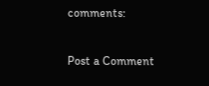comments:

Post a Comment